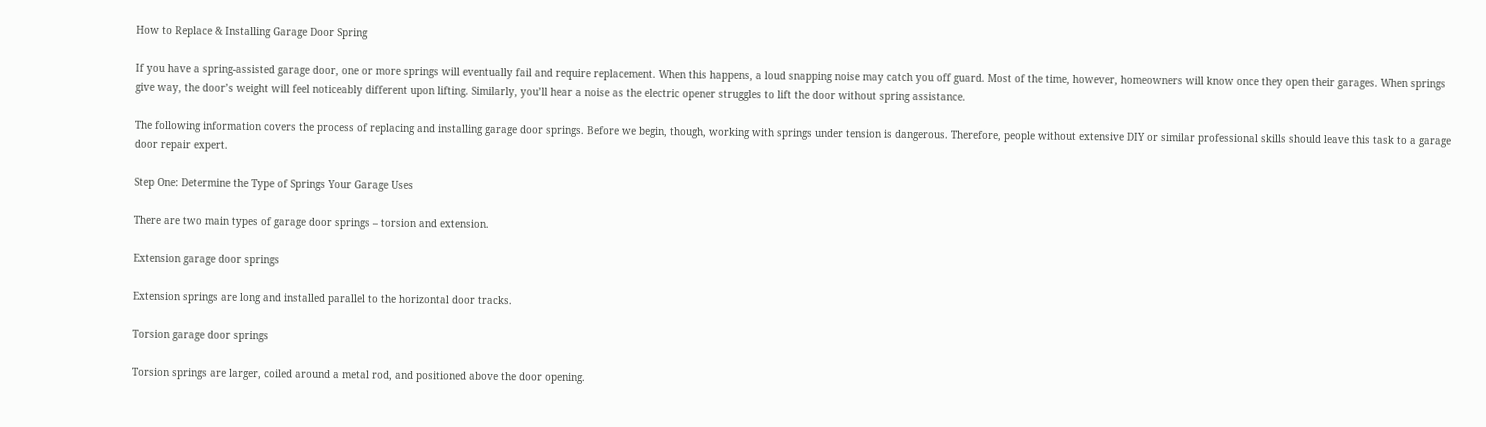How to Replace & Installing Garage Door Spring

If you have a spring-assisted garage door, one or more springs will eventually fail and require replacement. When this happens, a loud snapping noise may catch you off guard. Most of the time, however, homeowners will know once they open their garages. When springs give way, the door’s weight will feel noticeably different upon lifting. Similarly, you’ll hear a noise as the electric opener struggles to lift the door without spring assistance.

The following information covers the process of replacing and installing garage door springs. Before we begin, though, working with springs under tension is dangerous. Therefore, people without extensive DIY or similar professional skills should leave this task to a garage door repair expert.

Step One: Determine the Type of Springs Your Garage Uses

There are two main types of garage door springs – torsion and extension.

Extension garage door springs

Extension springs are long and installed parallel to the horizontal door tracks.

Torsion garage door springs

Torsion springs are larger, coiled around a metal rod, and positioned above the door opening.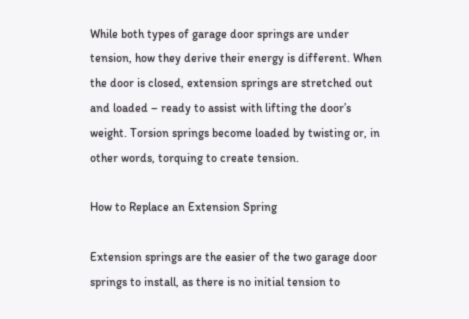While both types of garage door springs are under tension, how they derive their energy is different. When the door is closed, extension springs are stretched out and loaded – ready to assist with lifting the door’s weight. Torsion springs become loaded by twisting or, in other words, torquing to create tension.

How to Replace an Extension Spring

Extension springs are the easier of the two garage door springs to install, as there is no initial tension to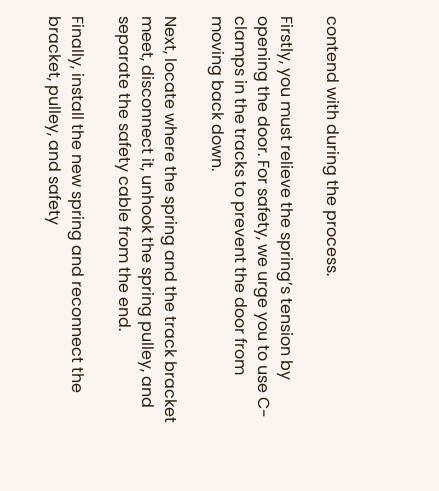contend with during the process.

Firstly, you must relieve the spring’s tension by opening the door. For safety, we urge you to use C-clamps in the tracks to prevent the door from moving back down.

Next, locate where the spring and the track bracket meet, disconnect it, unhook the spring pulley, and separate the safety cable from the end.

Finally, install the new spring and reconnect the bracket, pulley, and safety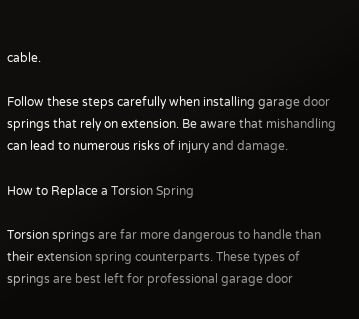cable.

Follow these steps carefully when installing garage door springs that rely on extension. Be aware that mishandling can lead to numerous risks of injury and damage.

How to Replace a Torsion Spring

Torsion springs are far more dangerous to handle than their extension spring counterparts. These types of springs are best left for professional garage door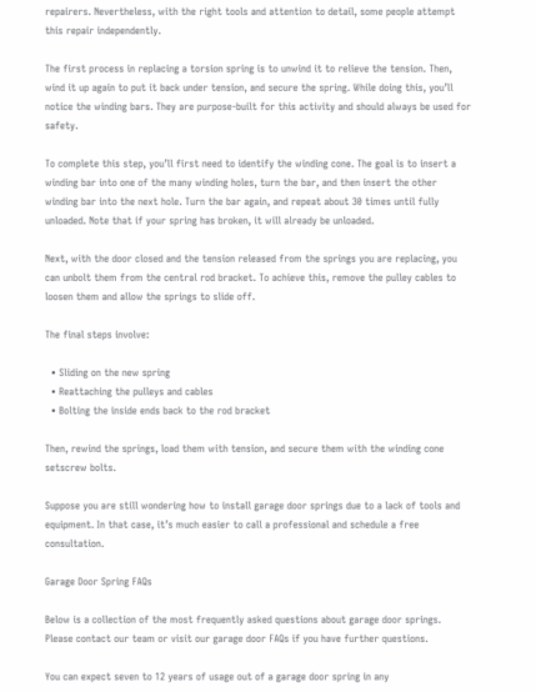repairers. Nevertheless, with the right tools and attention to detail, some people attempt this repair independently.

The first process in replacing a torsion spring is to unwind it to relieve the tension. Then, wind it up again to put it back under tension, and secure the spring. While doing this, you’ll notice the winding bars. They are purpose-built for this activity and should always be used for safety.

To complete this step, you’ll first need to identify the winding cone. The goal is to insert a winding bar into one of the many winding holes, turn the bar, and then insert the other winding bar into the next hole. Turn the bar again, and repeat about 30 times until fully unloaded. Note that if your spring has broken, it will already be unloaded.

Next, with the door closed and the tension released from the springs you are replacing, you can unbolt them from the central rod bracket. To achieve this, remove the pulley cables to loosen them and allow the springs to slide off.

The final steps involve:

  • Sliding on the new spring
  • Reattaching the pulleys and cables
  • Bolting the inside ends back to the rod bracket

Then, rewind the springs, load them with tension, and secure them with the winding cone setscrew bolts.

Suppose you are still wondering how to install garage door springs due to a lack of tools and equipment. In that case, it’s much easier to call a professional and schedule a free consultation.

Garage Door Spring FAQs

Below is a collection of the most frequently asked questions about garage door springs. Please contact our team or visit our garage door FAQs if you have further questions.

You can expect seven to 12 years of usage out of a garage door spring in any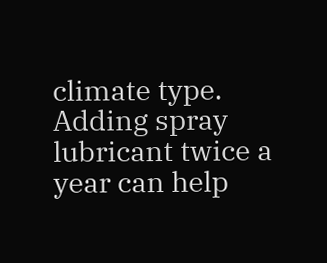climate type. Adding spray lubricant twice a year can help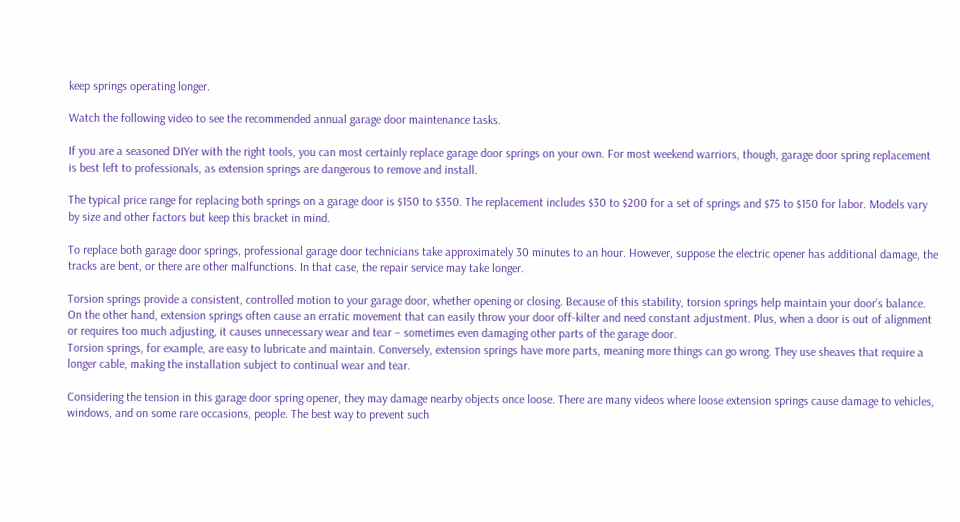keep springs operating longer.

Watch the following video to see the recommended annual garage door maintenance tasks.

If you are a seasoned DIYer with the right tools, you can most certainly replace garage door springs on your own. For most weekend warriors, though, garage door spring replacement is best left to professionals, as extension springs are dangerous to remove and install.

The typical price range for replacing both springs on a garage door is $150 to $350. The replacement includes $30 to $200 for a set of springs and $75 to $150 for labor. Models vary by size and other factors but keep this bracket in mind.

To replace both garage door springs, professional garage door technicians take approximately 30 minutes to an hour. However, suppose the electric opener has additional damage, the tracks are bent, or there are other malfunctions. In that case, the repair service may take longer.

Torsion springs provide a consistent, controlled motion to your garage door, whether opening or closing. Because of this stability, torsion springs help maintain your door’s balance. On the other hand, extension springs often cause an erratic movement that can easily throw your door off-kilter and need constant adjustment. Plus, when a door is out of alignment or requires too much adjusting, it causes unnecessary wear and tear – sometimes even damaging other parts of the garage door.
Torsion springs, for example, are easy to lubricate and maintain. Conversely, extension springs have more parts, meaning more things can go wrong. They use sheaves that require a longer cable, making the installation subject to continual wear and tear.

Considering the tension in this garage door spring opener, they may damage nearby objects once loose. There are many videos where loose extension springs cause damage to vehicles, windows, and on some rare occasions, people. The best way to prevent such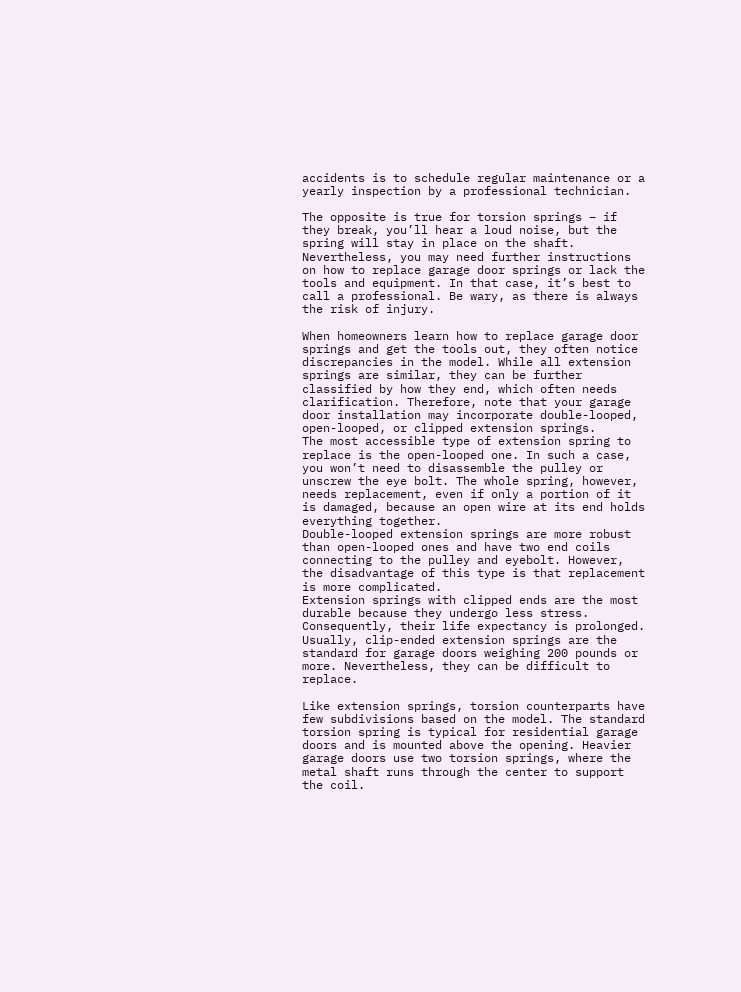accidents is to schedule regular maintenance or a yearly inspection by a professional technician.

The opposite is true for torsion springs – if they break, you’ll hear a loud noise, but the spring will stay in place on the shaft. Nevertheless, you may need further instructions on how to replace garage door springs or lack the tools and equipment. In that case, it’s best to call a professional. Be wary, as there is always the risk of injury.

When homeowners learn how to replace garage door springs and get the tools out, they often notice discrepancies in the model. While all extension springs are similar, they can be further classified by how they end, which often needs clarification. Therefore, note that your garage door installation may incorporate double-looped, open-looped, or clipped extension springs.
The most accessible type of extension spring to replace is the open-looped one. In such a case, you won’t need to disassemble the pulley or unscrew the eye bolt. The whole spring, however, needs replacement, even if only a portion of it is damaged, because an open wire at its end holds everything together.
Double-looped extension springs are more robust than open-looped ones and have two end coils connecting to the pulley and eyebolt. However, the disadvantage of this type is that replacement is more complicated.
Extension springs with clipped ends are the most durable because they undergo less stress. Consequently, their life expectancy is prolonged. Usually, clip-ended extension springs are the standard for garage doors weighing 200 pounds or more. Nevertheless, they can be difficult to replace.

Like extension springs, torsion counterparts have few subdivisions based on the model. The standard torsion spring is typical for residential garage doors and is mounted above the opening. Heavier garage doors use two torsion springs, where the metal shaft runs through the center to support the coil.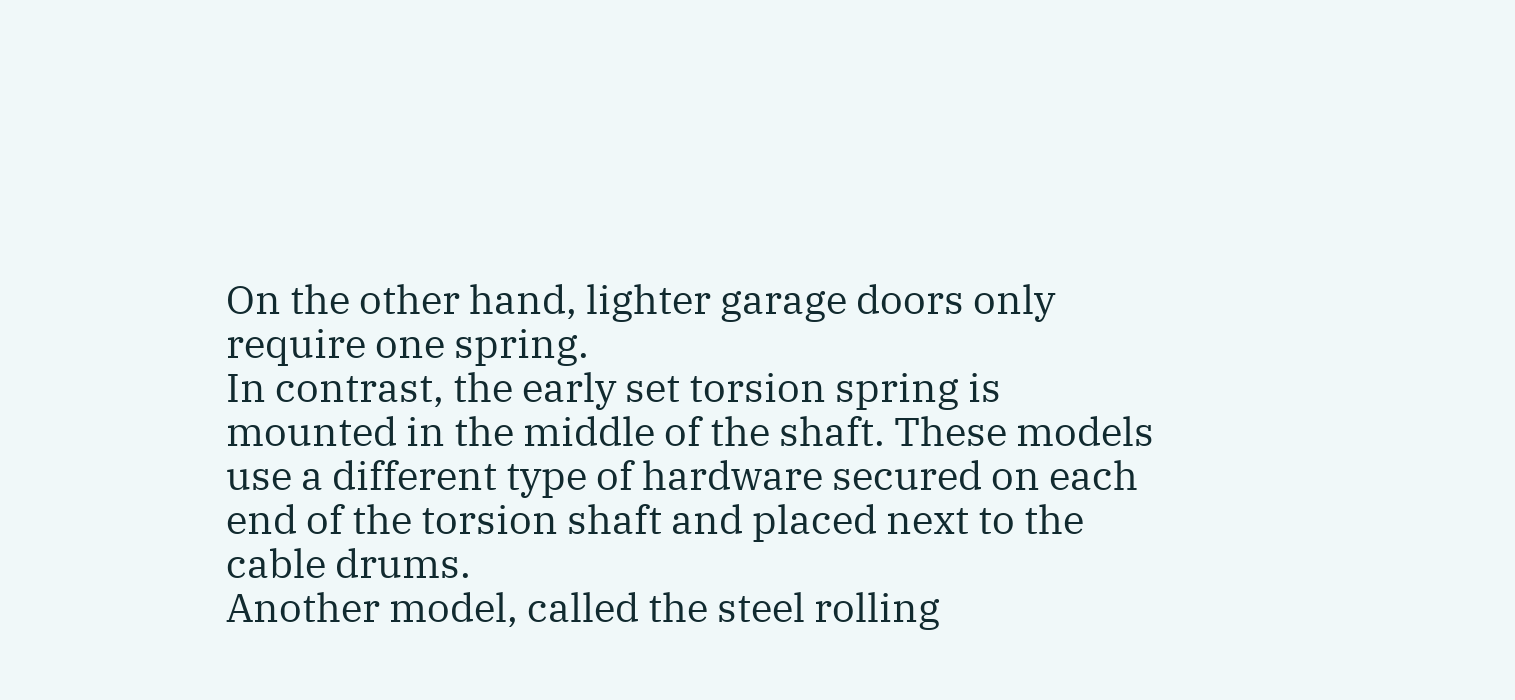On the other hand, lighter garage doors only require one spring.
In contrast, the early set torsion spring is mounted in the middle of the shaft. These models use a different type of hardware secured on each end of the torsion shaft and placed next to the cable drums.
Another model, called the steel rolling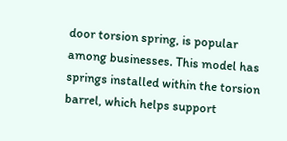door torsion spring, is popular among businesses. This model has springs installed within the torsion barrel, which helps support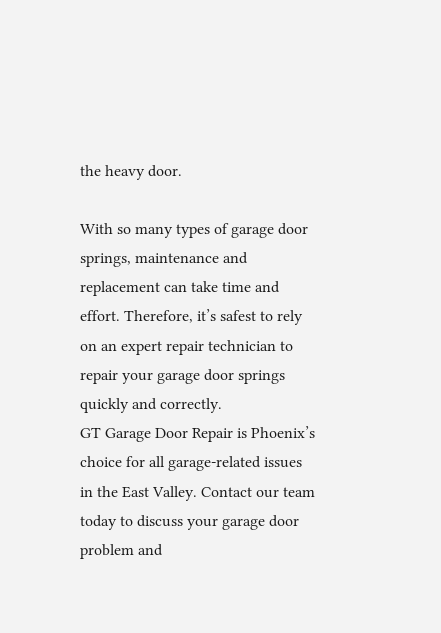the heavy door.

With so many types of garage door springs, maintenance and replacement can take time and effort. Therefore, it’s safest to rely on an expert repair technician to repair your garage door springs quickly and correctly.
GT Garage Door Repair is Phoenix’s choice for all garage-related issues in the East Valley. Contact our team today to discuss your garage door problem and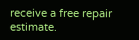receive a free repair estimate.